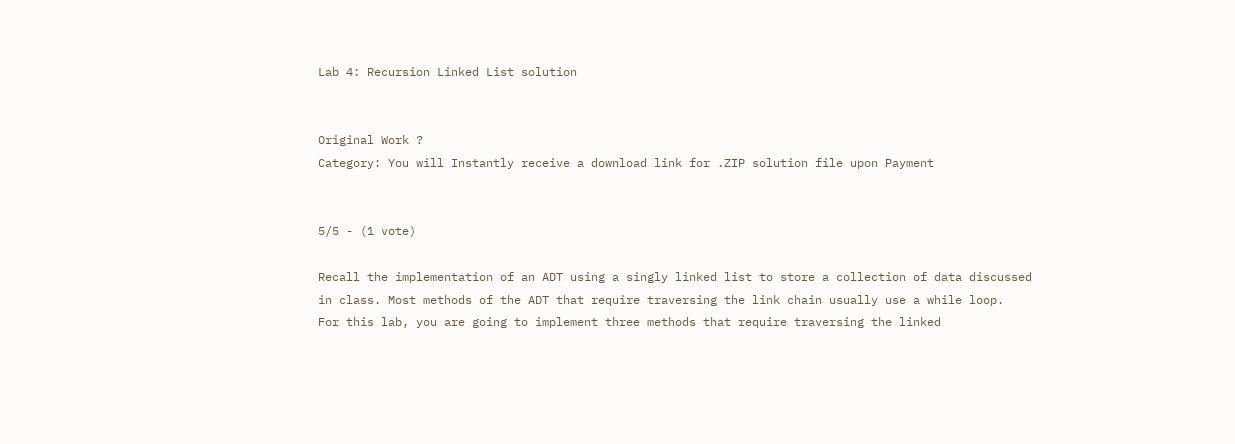Lab 4: Recursion Linked List solution


Original Work ?
Category: You will Instantly receive a download link for .ZIP solution file upon Payment


5/5 - (1 vote)

Recall the implementation of an ADT using a singly linked list to store a collection of data discussed
in class. Most methods of the ADT that require traversing the link chain usually use a while loop.
For this lab, you are going to implement three methods that require traversing the linked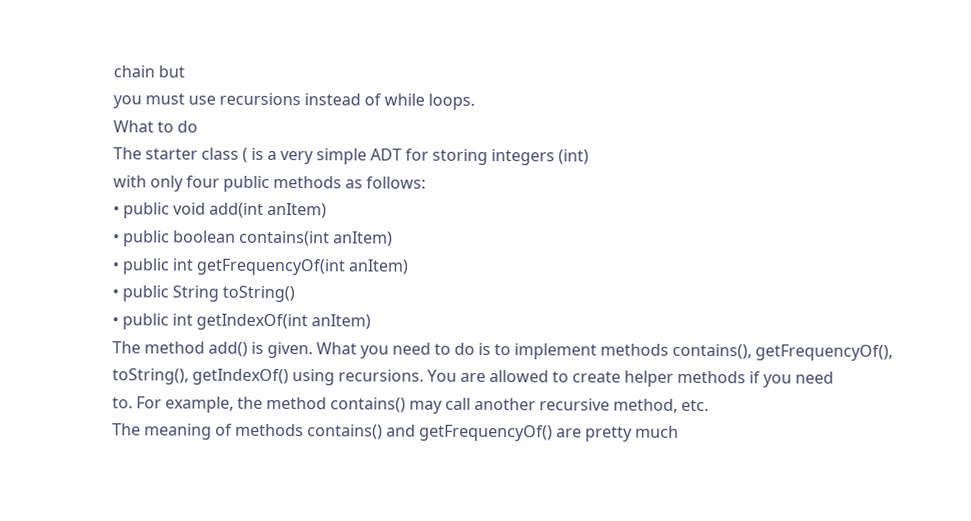chain but
you must use recursions instead of while loops.
What to do
The starter class ( is a very simple ADT for storing integers (int)
with only four public methods as follows:
• public void add(int anItem)
• public boolean contains(int anItem)
• public int getFrequencyOf(int anItem)
• public String toString()
• public int getIndexOf(int anItem)
The method add() is given. What you need to do is to implement methods contains(), getFrequencyOf(),
toString(), getIndexOf() using recursions. You are allowed to create helper methods if you need
to. For example, the method contains() may call another recursive method, etc.
The meaning of methods contains() and getFrequencyOf() are pretty much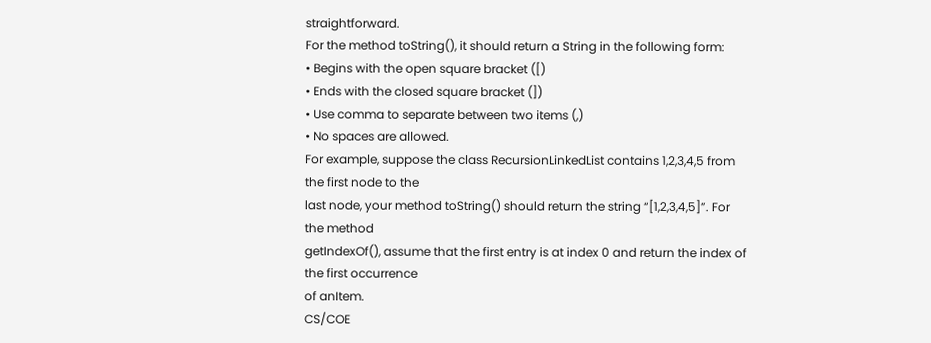straightforward.
For the method toString(), it should return a String in the following form:
• Begins with the open square bracket ([)
• Ends with the closed square bracket (])
• Use comma to separate between two items (,)
• No spaces are allowed.
For example, suppose the class RecursionLinkedList contains 1,2,3,4,5 from the first node to the
last node, your method toString() should return the string “[1,2,3,4,5]”. For the method
getIndexOf(), assume that the first entry is at index 0 and return the index of the first occurrence
of anItem.
CS/COE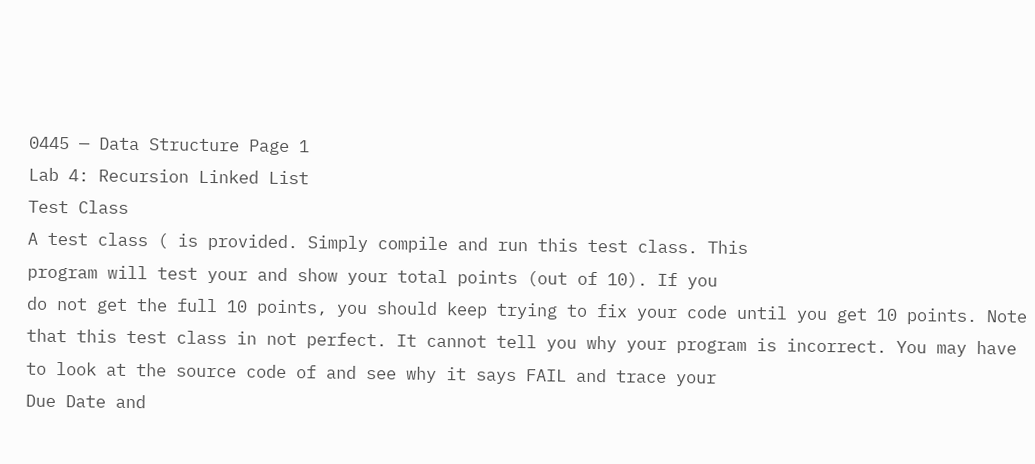0445 — Data Structure Page 1
Lab 4: Recursion Linked List
Test Class
A test class ( is provided. Simply compile and run this test class. This
program will test your and show your total points (out of 10). If you
do not get the full 10 points, you should keep trying to fix your code until you get 10 points. Note
that this test class in not perfect. It cannot tell you why your program is incorrect. You may have
to look at the source code of and see why it says FAIL and trace your
Due Date and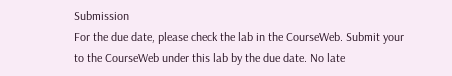Submission
For the due date, please check the lab in the CourseWeb. Submit your
to the CourseWeb under this lab by the due date. No late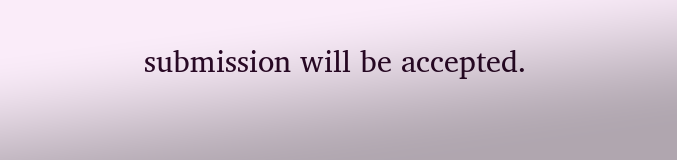submission will be accepted.